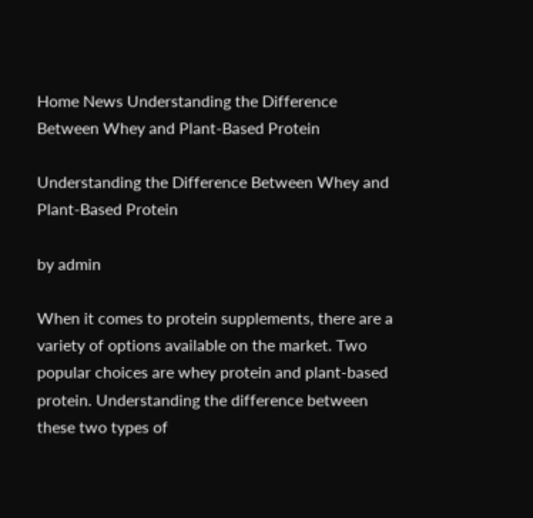Home News Understanding the Difference Between Whey and Plant-Based Protein

Understanding the Difference Between Whey and Plant-Based Protein

by admin

When it comes to protein supplements, there are a variety of options available on the market. Two popular choices are whey protein and plant-based protein. Understanding the difference between these two types of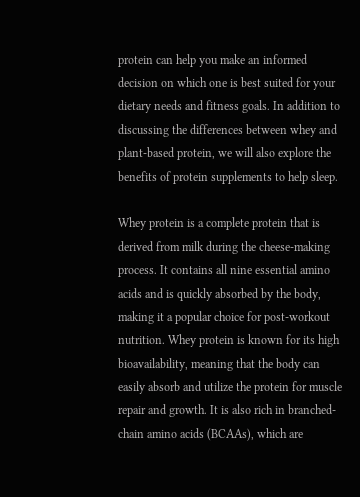protein can help you make an informed decision on which one is best suited for your dietary needs and fitness goals. In addition to discussing the differences between whey and plant-based protein, we will also explore the benefits of protein supplements to help sleep.

Whey protein is a complete protein that is derived from milk during the cheese-making process. It contains all nine essential amino acids and is quickly absorbed by the body, making it a popular choice for post-workout nutrition. Whey protein is known for its high bioavailability, meaning that the body can easily absorb and utilize the protein for muscle repair and growth. It is also rich in branched-chain amino acids (BCAAs), which are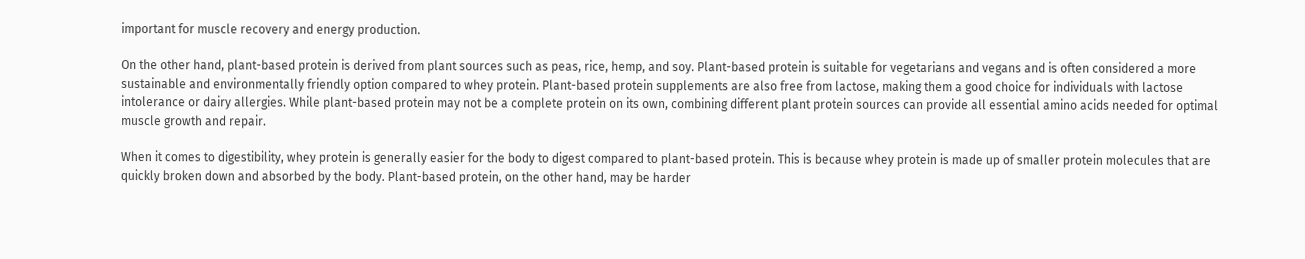important for muscle recovery and energy production.

On the other hand, plant-based protein is derived from plant sources such as peas, rice, hemp, and soy. Plant-based protein is suitable for vegetarians and vegans and is often considered a more sustainable and environmentally friendly option compared to whey protein. Plant-based protein supplements are also free from lactose, making them a good choice for individuals with lactose intolerance or dairy allergies. While plant-based protein may not be a complete protein on its own, combining different plant protein sources can provide all essential amino acids needed for optimal muscle growth and repair.

When it comes to digestibility, whey protein is generally easier for the body to digest compared to plant-based protein. This is because whey protein is made up of smaller protein molecules that are quickly broken down and absorbed by the body. Plant-based protein, on the other hand, may be harder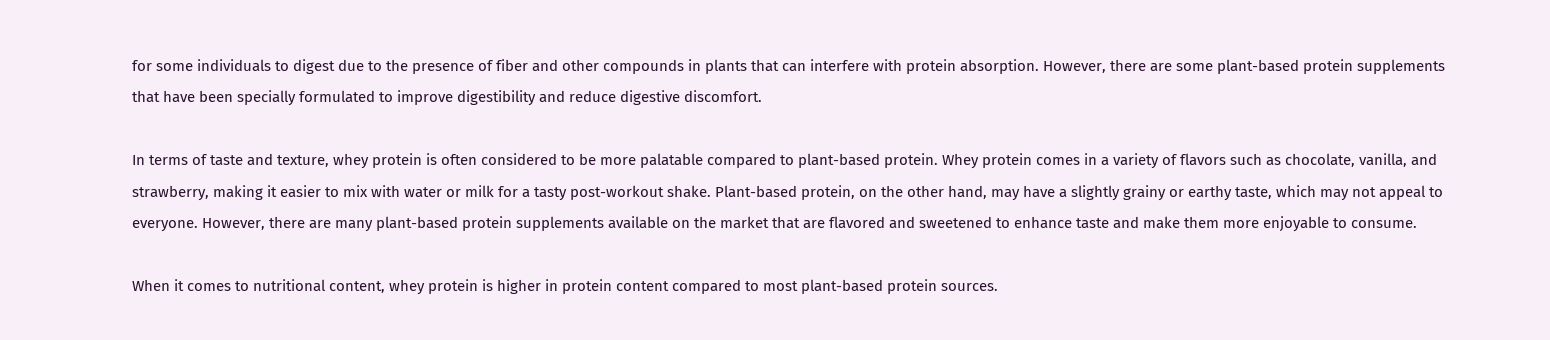for some individuals to digest due to the presence of fiber and other compounds in plants that can interfere with protein absorption. However, there are some plant-based protein supplements that have been specially formulated to improve digestibility and reduce digestive discomfort.

In terms of taste and texture, whey protein is often considered to be more palatable compared to plant-based protein. Whey protein comes in a variety of flavors such as chocolate, vanilla, and strawberry, making it easier to mix with water or milk for a tasty post-workout shake. Plant-based protein, on the other hand, may have a slightly grainy or earthy taste, which may not appeal to everyone. However, there are many plant-based protein supplements available on the market that are flavored and sweetened to enhance taste and make them more enjoyable to consume.

When it comes to nutritional content, whey protein is higher in protein content compared to most plant-based protein sources.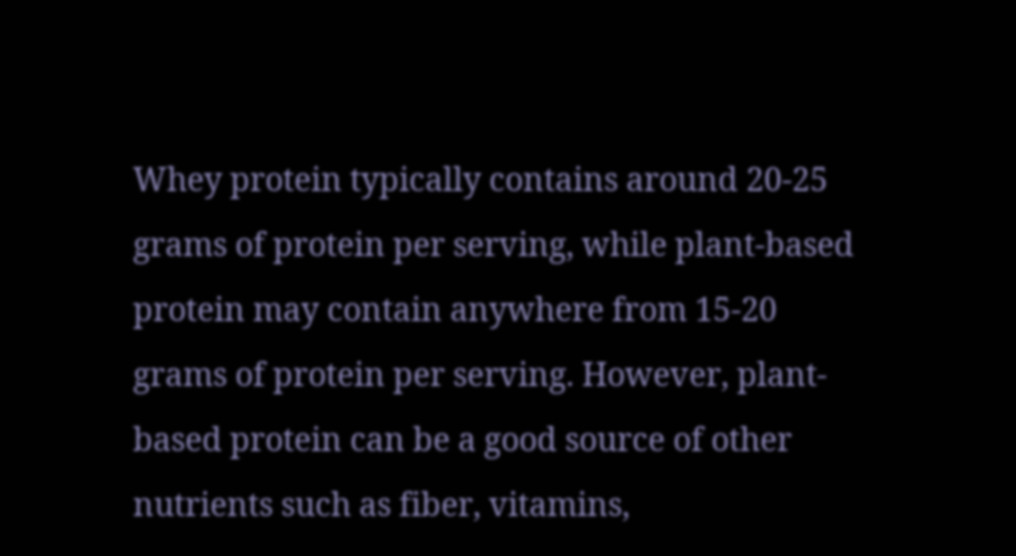Whey protein typically contains around 20-25 grams of protein per serving, while plant-based protein may contain anywhere from 15-20 grams of protein per serving. However, plant-based protein can be a good source of other nutrients such as fiber, vitamins,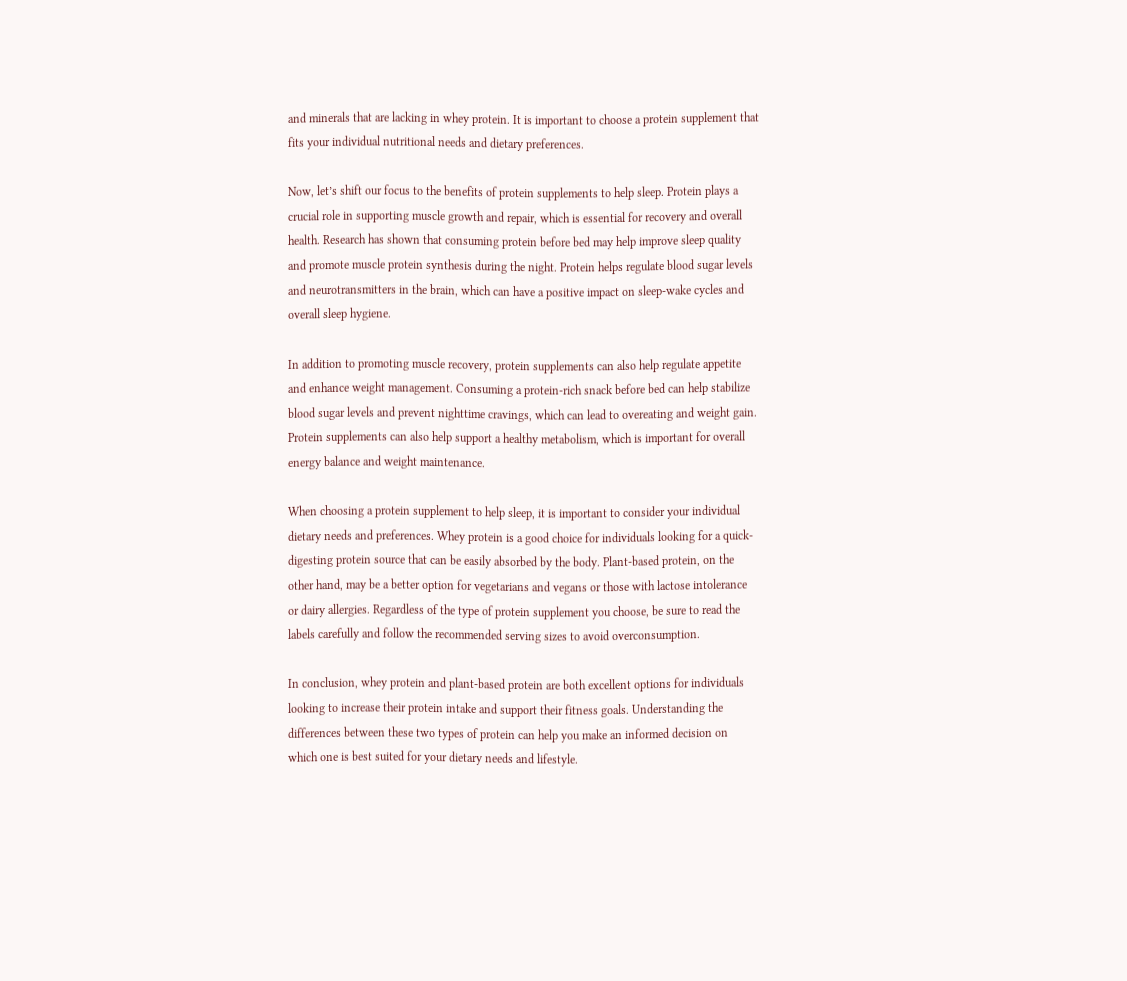and minerals that are lacking in whey protein. It is important to choose a protein supplement that fits your individual nutritional needs and dietary preferences.

Now, let’s shift our focus to the benefits of protein supplements to help sleep. Protein plays a crucial role in supporting muscle growth and repair, which is essential for recovery and overall health. Research has shown that consuming protein before bed may help improve sleep quality and promote muscle protein synthesis during the night. Protein helps regulate blood sugar levels and neurotransmitters in the brain, which can have a positive impact on sleep-wake cycles and overall sleep hygiene.

In addition to promoting muscle recovery, protein supplements can also help regulate appetite and enhance weight management. Consuming a protein-rich snack before bed can help stabilize blood sugar levels and prevent nighttime cravings, which can lead to overeating and weight gain. Protein supplements can also help support a healthy metabolism, which is important for overall energy balance and weight maintenance.

When choosing a protein supplement to help sleep, it is important to consider your individual dietary needs and preferences. Whey protein is a good choice for individuals looking for a quick-digesting protein source that can be easily absorbed by the body. Plant-based protein, on the other hand, may be a better option for vegetarians and vegans or those with lactose intolerance or dairy allergies. Regardless of the type of protein supplement you choose, be sure to read the labels carefully and follow the recommended serving sizes to avoid overconsumption.

In conclusion, whey protein and plant-based protein are both excellent options for individuals looking to increase their protein intake and support their fitness goals. Understanding the differences between these two types of protein can help you make an informed decision on which one is best suited for your dietary needs and lifestyle.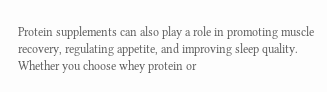Protein supplements can also play a role in promoting muscle recovery, regulating appetite, and improving sleep quality. Whether you choose whey protein or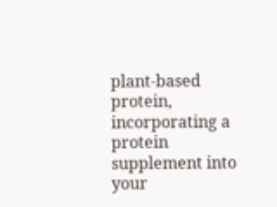plant-based protein, incorporating a protein supplement into your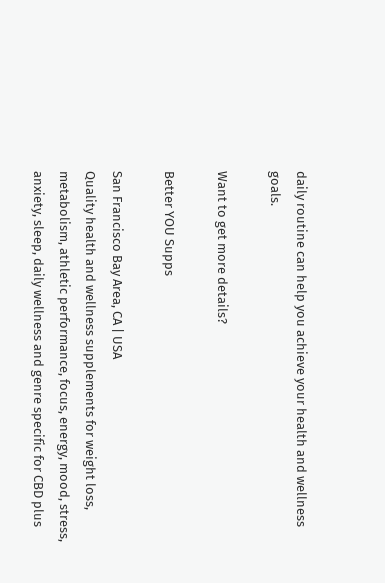daily routine can help you achieve your health and wellness goals.

Want to get more details?

Better YOU Supps

San Francisco Bay Area, CA | USA
Quality health and wellness supplements for weight loss, metabolism, athletic performance, focus, energy, mood, stress, anxiety, sleep, daily wellness and genre specific for CBD plus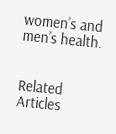women’s and men’s health.


Related Articles